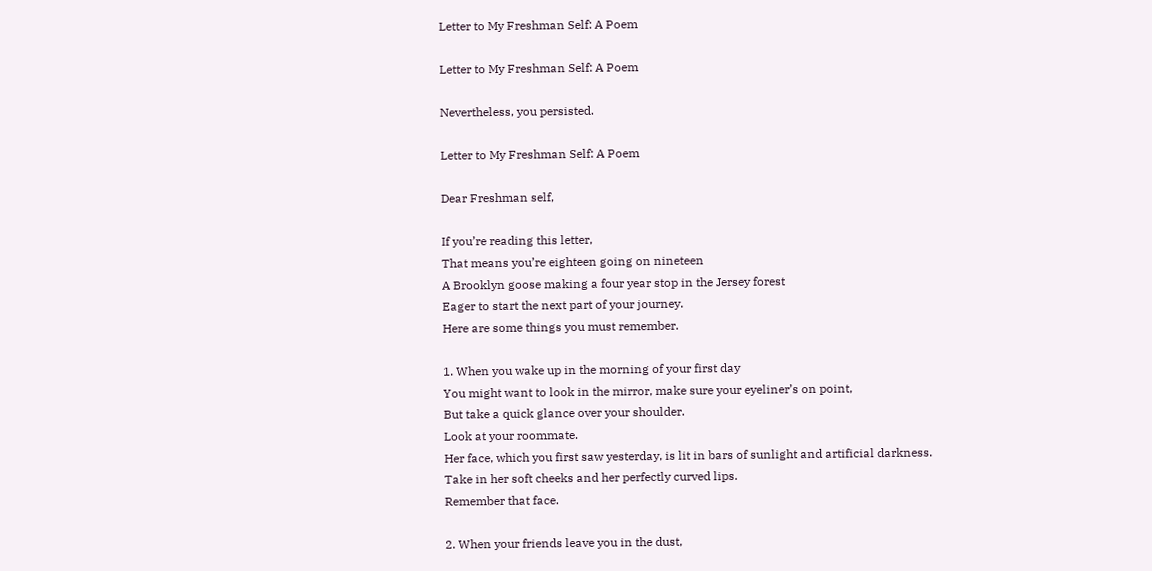Letter to My Freshman Self: A Poem

Letter to My Freshman Self: A Poem

Nevertheless, you persisted.

Letter to My Freshman Self: A Poem

Dear Freshman self,

If you’re reading this letter,
That means you’re eighteen going on nineteen
A Brooklyn goose making a four year stop in the Jersey forest
Eager to start the next part of your journey.
Here are some things you must remember.

1. When you wake up in the morning of your first day
You might want to look in the mirror, make sure your eyeliner’s on point,
But take a quick glance over your shoulder.
Look at your roommate.
Her face, which you first saw yesterday, is lit in bars of sunlight and artificial darkness.
Take in her soft cheeks and her perfectly curved lips.
Remember that face.

2. When your friends leave you in the dust,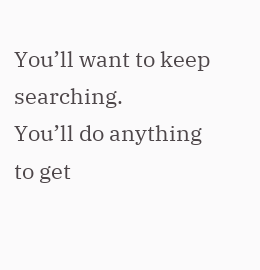You’ll want to keep searching.
You’ll do anything to get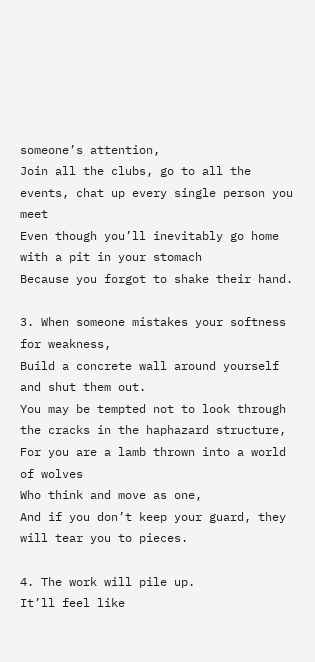someone’s attention,
Join all the clubs, go to all the events, chat up every single person you meet
Even though you’ll inevitably go home with a pit in your stomach
Because you forgot to shake their hand.

3. When someone mistakes your softness for weakness,
Build a concrete wall around yourself and shut them out.
You may be tempted not to look through the cracks in the haphazard structure,
For you are a lamb thrown into a world of wolves
Who think and move as one,
And if you don’t keep your guard, they will tear you to pieces.

4. The work will pile up.
It’ll feel like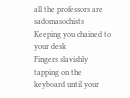all the professors are sadomasochists
Keeping you chained to your desk
Fingers slavishly tapping on the keyboard until your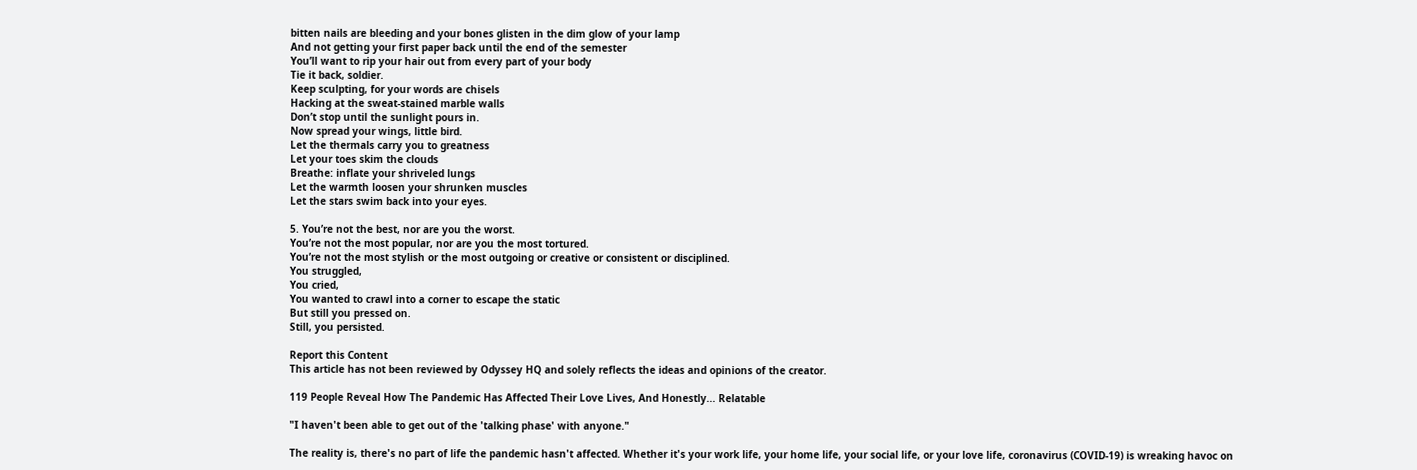bitten nails are bleeding and your bones glisten in the dim glow of your lamp
And not getting your first paper back until the end of the semester
You’ll want to rip your hair out from every part of your body
Tie it back, soldier.
Keep sculpting, for your words are chisels
Hacking at the sweat-stained marble walls
Don’t stop until the sunlight pours in.
Now spread your wings, little bird.
Let the thermals carry you to greatness
Let your toes skim the clouds
Breathe: inflate your shriveled lungs
Let the warmth loosen your shrunken muscles
Let the stars swim back into your eyes.

5. You’re not the best, nor are you the worst.
You’re not the most popular, nor are you the most tortured.
You’re not the most stylish or the most outgoing or creative or consistent or disciplined.
You struggled,
You cried,
You wanted to crawl into a corner to escape the static
But still you pressed on.
Still, you persisted.

Report this Content
This article has not been reviewed by Odyssey HQ and solely reflects the ideas and opinions of the creator.

119 People Reveal How The Pandemic Has Affected Their Love Lives, And Honestly... Relatable

"I haven't been able to get out of the 'talking phase' with anyone."

The reality is, there's no part of life the pandemic hasn't affected. Whether it's your work life, your home life, your social life, or your love life, coronavirus (COVID-19) is wreaking havoc on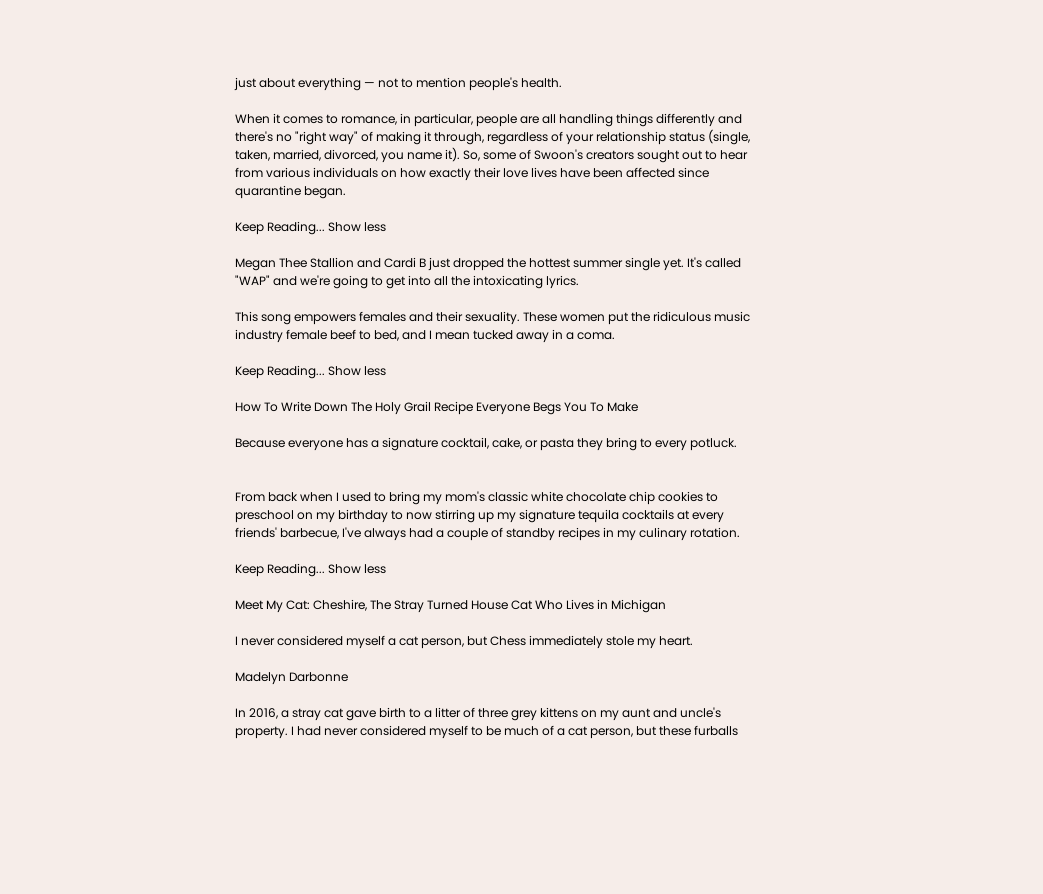just about everything — not to mention people's health.

When it comes to romance, in particular, people are all handling things differently and there's no "right way" of making it through, regardless of your relationship status (single, taken, married, divorced, you name it). So, some of Swoon's creators sought out to hear from various individuals on how exactly their love lives have been affected since quarantine began.

Keep Reading... Show less

Megan Thee Stallion and Cardi B just dropped the hottest summer single yet. It's called "WAP" and we're going to get into all the intoxicating lyrics.

This song empowers females and their sexuality. These women put the ridiculous music industry female beef to bed, and I mean tucked away in a coma.

Keep Reading... Show less

How To Write Down The Holy Grail Recipe Everyone Begs You To Make

Because everyone has a signature cocktail, cake, or pasta they bring to every potluck.


From back when I used to bring my mom's classic white chocolate chip cookies to preschool on my birthday to now stirring up my signature tequila cocktails at every friends' barbecue, I've always had a couple of standby recipes in my culinary rotation.

Keep Reading... Show less

Meet My Cat: Cheshire, The Stray Turned House Cat Who Lives in Michigan

I never considered myself a cat person, but Chess immediately stole my heart.

Madelyn Darbonne

In 2016, a stray cat gave birth to a litter of three grey kittens on my aunt and uncle's property. I had never considered myself to be much of a cat person, but these furballs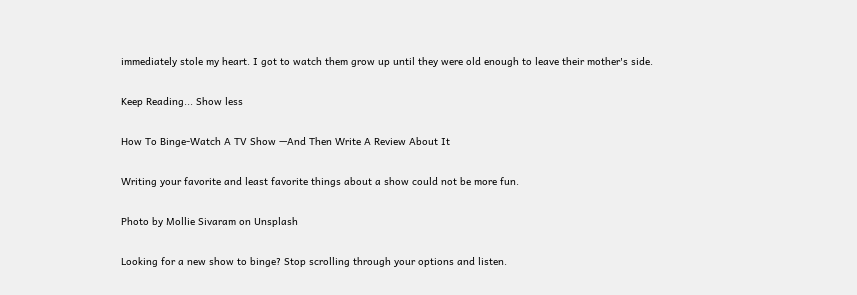immediately stole my heart. I got to watch them grow up until they were old enough to leave their mother's side.

Keep Reading... Show less

How To Binge-Watch A TV Show —And Then Write A Review About It

Writing your favorite and least favorite things about a show could not be more fun.

Photo by Mollie Sivaram on Unsplash

Looking for a new show to binge? Stop scrolling through your options and listen.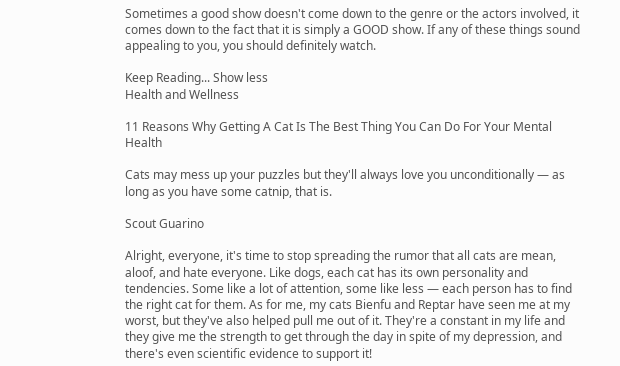Sometimes a good show doesn't come down to the genre or the actors involved, it comes down to the fact that it is simply a GOOD show. If any of these things sound appealing to you, you should definitely watch.

Keep Reading... Show less
Health and Wellness

11 Reasons Why Getting A Cat Is The Best Thing You Can Do For Your Mental Health

Cats may mess up your puzzles but they'll always love you unconditionally — as long as you have some catnip, that is.

Scout Guarino

Alright, everyone, it's time to stop spreading the rumor that all cats are mean, aloof, and hate everyone. Like dogs, each cat has its own personality and tendencies. Some like a lot of attention, some like less — each person has to find the right cat for them. As for me, my cats Bienfu and Reptar have seen me at my worst, but they've also helped pull me out of it. They're a constant in my life and they give me the strength to get through the day in spite of my depression, and there's even scientific evidence to support it!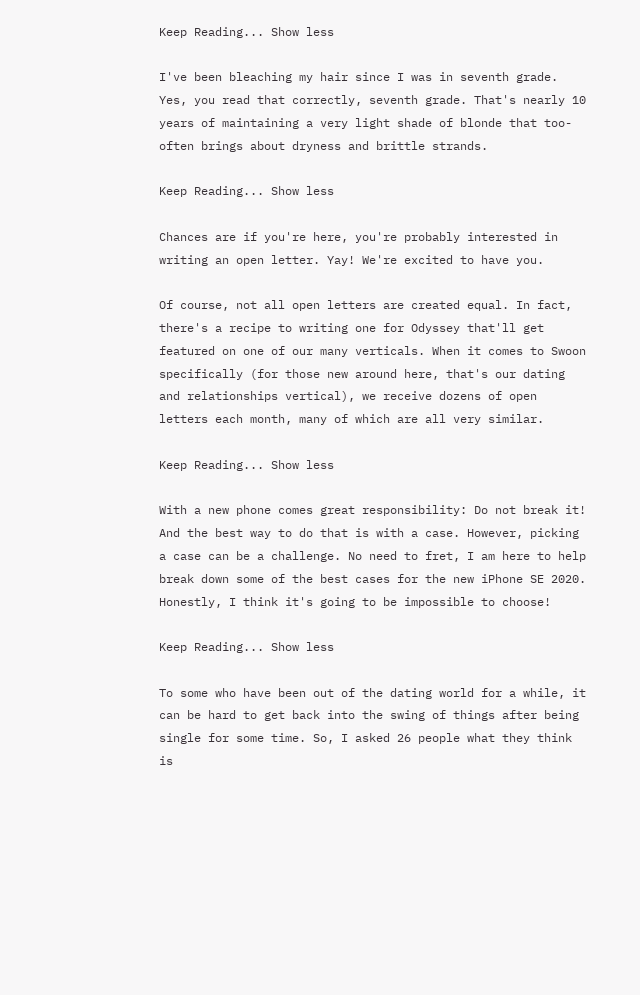Keep Reading... Show less

I've been bleaching my hair since I was in seventh grade. Yes, you read that correctly, seventh grade. That's nearly 10 years of maintaining a very light shade of blonde that too-often brings about dryness and brittle strands.

Keep Reading... Show less

Chances are if you're here, you're probably interested in writing an open letter. Yay! We're excited to have you.

Of course, not all open letters are created equal. In fact, there's a recipe to writing one for Odyssey that'll get featured on one of our many verticals. When it comes to Swoon specifically (for those new around here, that's our dating and relationships vertical), we receive dozens of open letters each month, many of which are all very similar.

Keep Reading... Show less

With a new phone comes great responsibility: Do not break it! And the best way to do that is with a case. However, picking a case can be a challenge. No need to fret, I am here to help break down some of the best cases for the new iPhone SE 2020. Honestly, I think it's going to be impossible to choose!

Keep Reading... Show less

To some who have been out of the dating world for a while, it can be hard to get back into the swing of things after being single for some time. So, I asked 26 people what they think is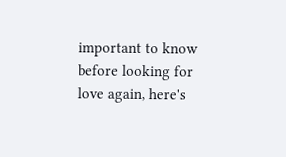important to know before looking for love again, here's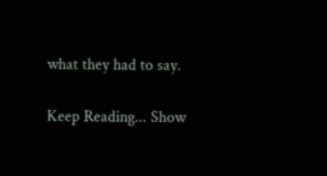what they had to say.

Keep Reading... Show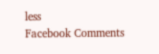less
Facebook Comments